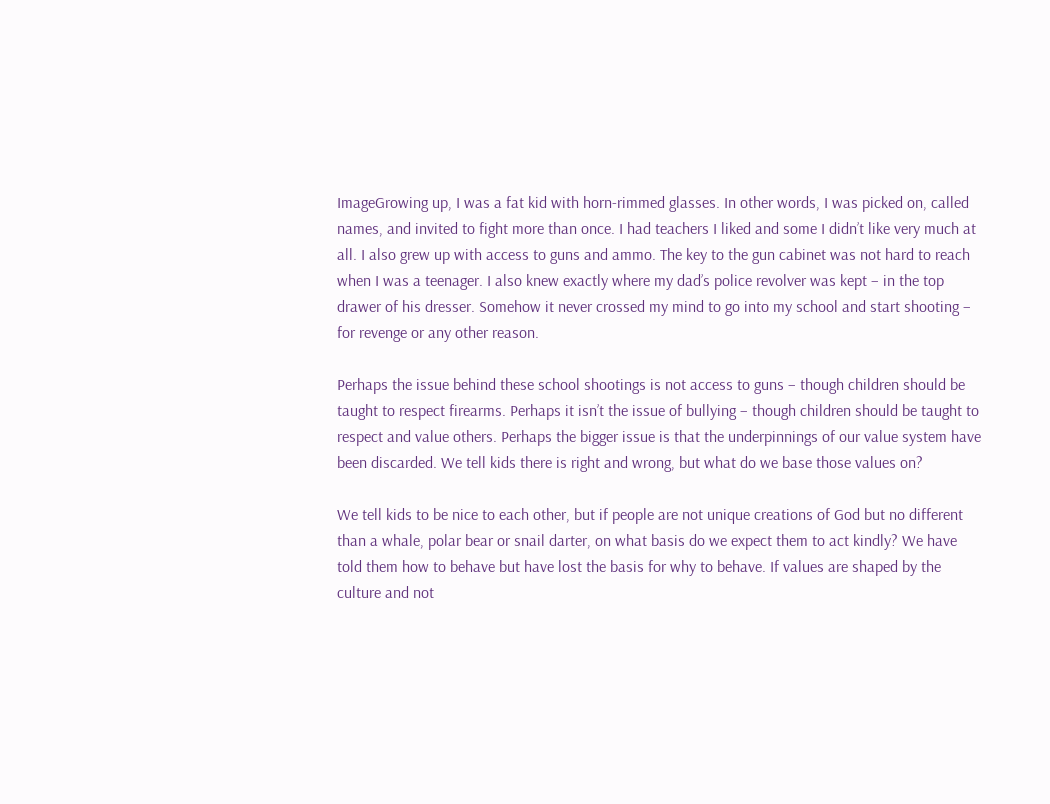ImageGrowing up, I was a fat kid with horn-rimmed glasses. In other words, I was picked on, called names, and invited to fight more than once. I had teachers I liked and some I didn’t like very much at all. I also grew up with access to guns and ammo. The key to the gun cabinet was not hard to reach when I was a teenager. I also knew exactly where my dad’s police revolver was kept – in the top drawer of his dresser. Somehow it never crossed my mind to go into my school and start shooting – for revenge or any other reason.

Perhaps the issue behind these school shootings is not access to guns – though children should be taught to respect firearms. Perhaps it isn’t the issue of bullying – though children should be taught to respect and value others. Perhaps the bigger issue is that the underpinnings of our value system have been discarded. We tell kids there is right and wrong, but what do we base those values on?

We tell kids to be nice to each other, but if people are not unique creations of God but no different than a whale, polar bear or snail darter, on what basis do we expect them to act kindly? We have told them how to behave but have lost the basis for why to behave. If values are shaped by the culture and not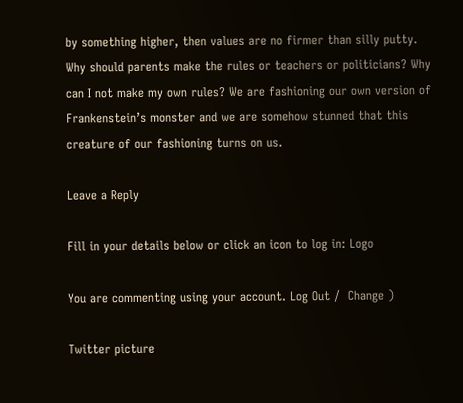by something higher, then values are no firmer than silly putty. Why should parents make the rules or teachers or politicians? Why can I not make my own rules? We are fashioning our own version of Frankenstein’s monster and we are somehow stunned that this creature of our fashioning turns on us.

Leave a Reply

Fill in your details below or click an icon to log in: Logo

You are commenting using your account. Log Out /  Change )

Twitter picture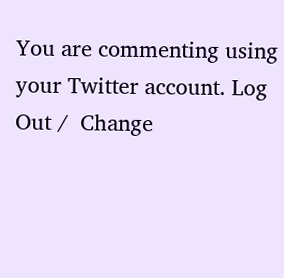You are commenting using your Twitter account. Log Out /  Change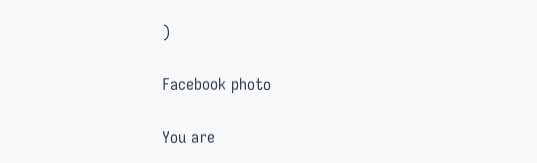)

Facebook photo

You are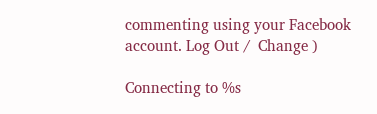commenting using your Facebook account. Log Out /  Change )

Connecting to %s